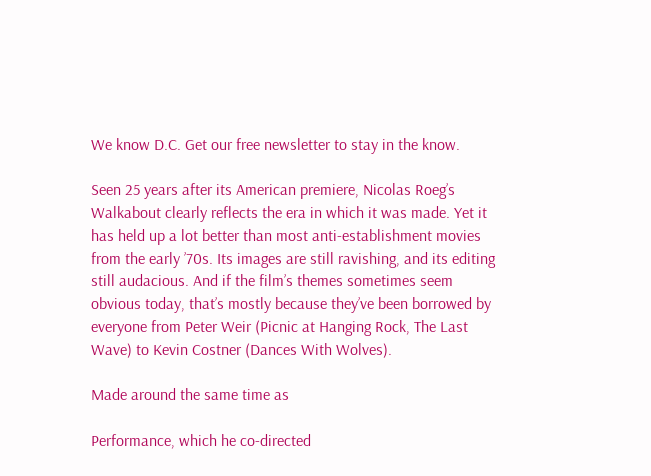We know D.C. Get our free newsletter to stay in the know.

Seen 25 years after its American premiere, Nicolas Roeg’s Walkabout clearly reflects the era in which it was made. Yet it has held up a lot better than most anti-establishment movies from the early ’70s. Its images are still ravishing, and its editing still audacious. And if the film’s themes sometimes seem obvious today, that’s mostly because they’ve been borrowed by everyone from Peter Weir (Picnic at Hanging Rock, The Last Wave) to Kevin Costner (Dances With Wolves).

Made around the same time as

Performance, which he co-directed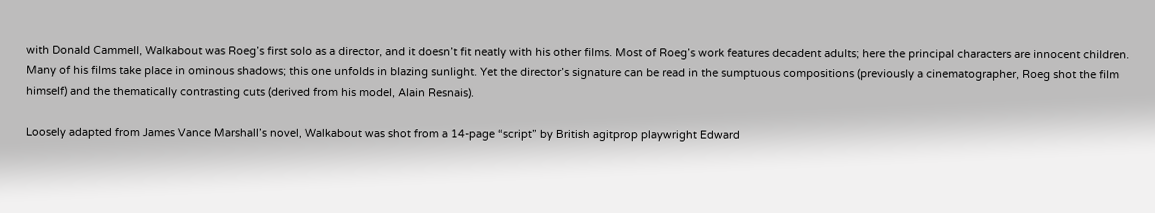with Donald Cammell, Walkabout was Roeg’s first solo as a director, and it doesn’t fit neatly with his other films. Most of Roeg’s work features decadent adults; here the principal characters are innocent children. Many of his films take place in ominous shadows; this one unfolds in blazing sunlight. Yet the director’s signature can be read in the sumptuous compositions (previously a cinematographer, Roeg shot the film himself) and the thematically contrasting cuts (derived from his model, Alain Resnais).

Loosely adapted from James Vance Marshall’s novel, Walkabout was shot from a 14-page “script” by British agitprop playwright Edward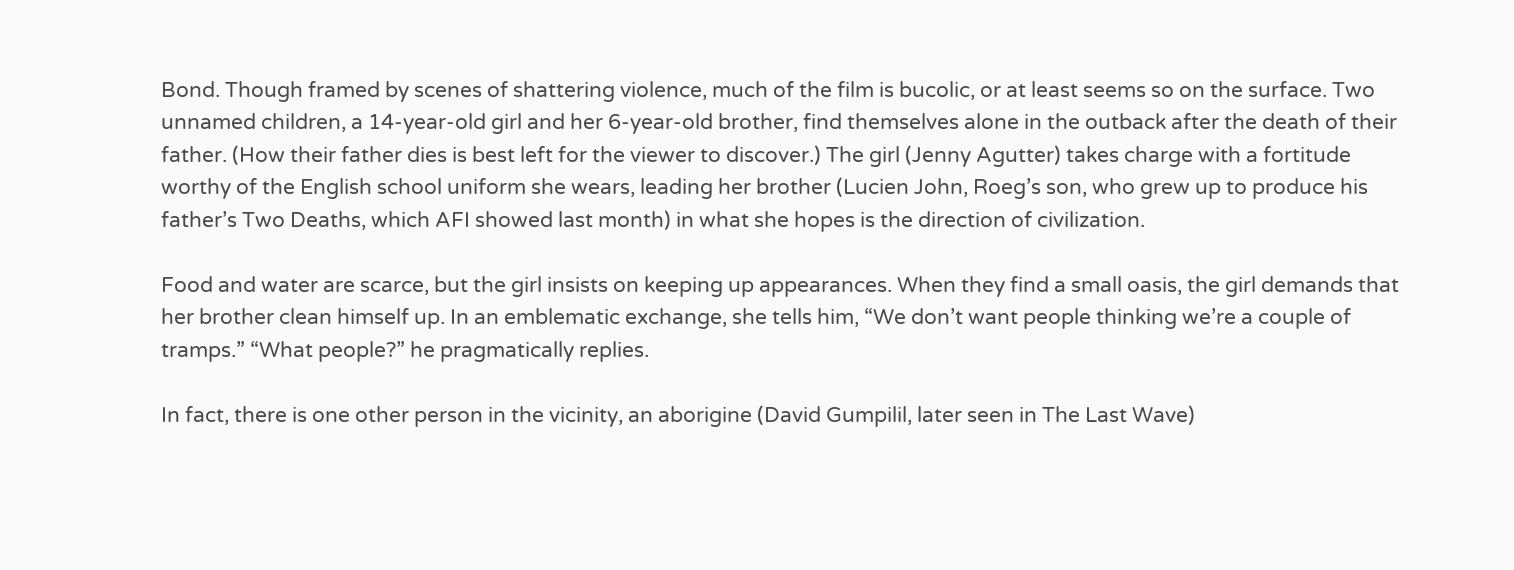Bond. Though framed by scenes of shattering violence, much of the film is bucolic, or at least seems so on the surface. Two unnamed children, a 14-year-old girl and her 6-year-old brother, find themselves alone in the outback after the death of their father. (How their father dies is best left for the viewer to discover.) The girl (Jenny Agutter) takes charge with a fortitude worthy of the English school uniform she wears, leading her brother (Lucien John, Roeg’s son, who grew up to produce his father’s Two Deaths, which AFI showed last month) in what she hopes is the direction of civilization.

Food and water are scarce, but the girl insists on keeping up appearances. When they find a small oasis, the girl demands that her brother clean himself up. In an emblematic exchange, she tells him, “We don’t want people thinking we’re a couple of tramps.” “What people?” he pragmatically replies.

In fact, there is one other person in the vicinity, an aborigine (David Gumpilil, later seen in The Last Wave)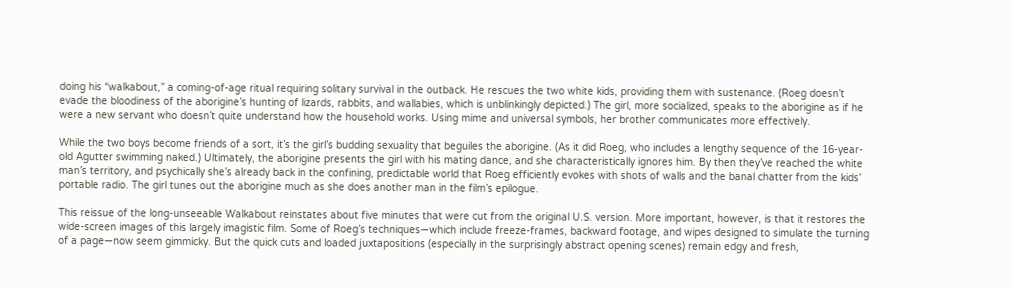doing his “walkabout,” a coming-of-age ritual requiring solitary survival in the outback. He rescues the two white kids, providing them with sustenance. (Roeg doesn’t evade the bloodiness of the aborigine’s hunting of lizards, rabbits, and wallabies, which is unblinkingly depicted.) The girl, more socialized, speaks to the aborigine as if he were a new servant who doesn’t quite understand how the household works. Using mime and universal symbols, her brother communicates more effectively.

While the two boys become friends of a sort, it’s the girl’s budding sexuality that beguiles the aborigine. (As it did Roeg, who includes a lengthy sequence of the 16-year-old Agutter swimming naked.) Ultimately, the aborigine presents the girl with his mating dance, and she characteristically ignores him. By then they’ve reached the white man’s territory, and psychically she’s already back in the confining, predictable world that Roeg efficiently evokes with shots of walls and the banal chatter from the kids’ portable radio. The girl tunes out the aborigine much as she does another man in the film’s epilogue.

This reissue of the long-unseeable Walkabout reinstates about five minutes that were cut from the original U.S. version. More important, however, is that it restores the wide-screen images of this largely imagistic film. Some of Roeg’s techniques—which include freeze-frames, backward footage, and wipes designed to simulate the turning of a page—now seem gimmicky. But the quick cuts and loaded juxtapositions (especially in the surprisingly abstract opening scenes) remain edgy and fresh,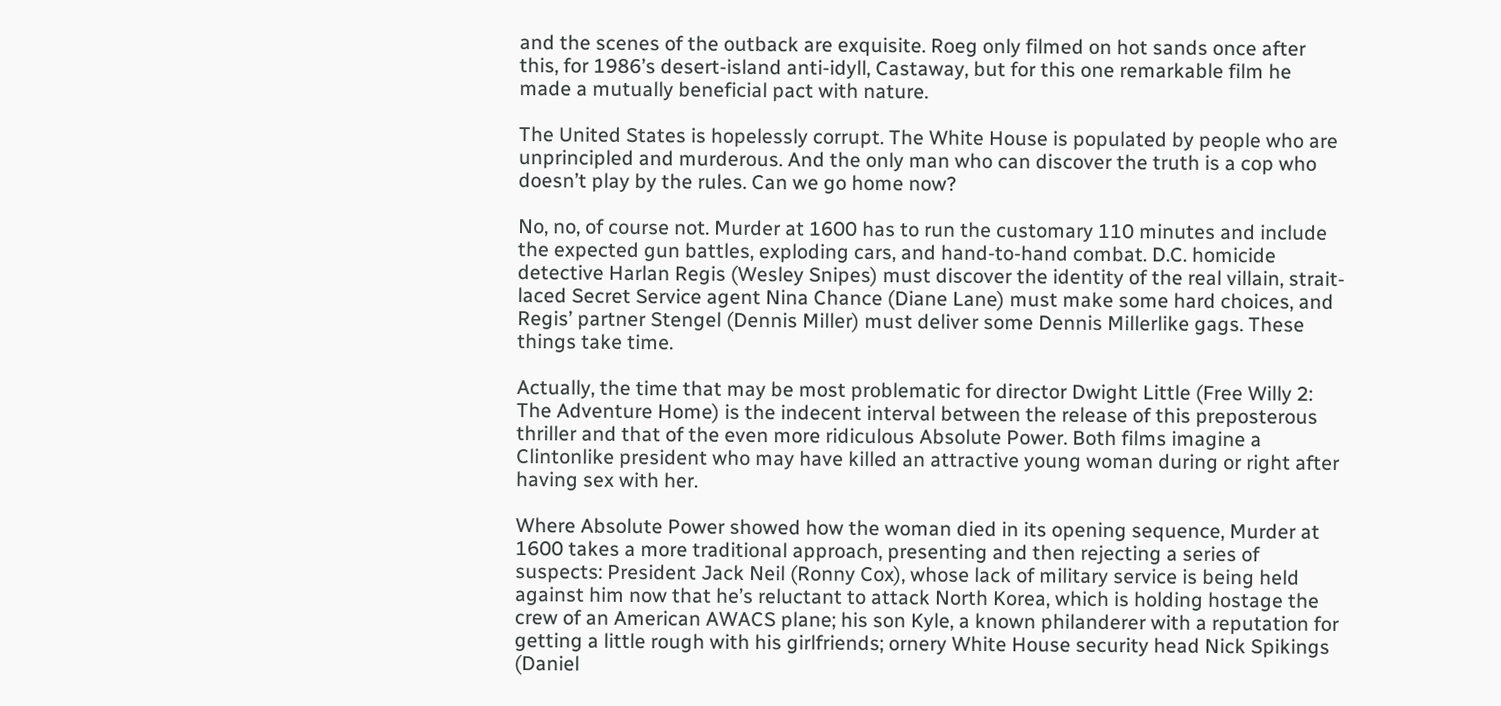and the scenes of the outback are exquisite. Roeg only filmed on hot sands once after this, for 1986’s desert-island anti-idyll, Castaway, but for this one remarkable film he made a mutually beneficial pact with nature.

The United States is hopelessly corrupt. The White House is populated by people who are unprincipled and murderous. And the only man who can discover the truth is a cop who doesn’t play by the rules. Can we go home now?

No, no, of course not. Murder at 1600 has to run the customary 110 minutes and include the expected gun battles, exploding cars, and hand-to-hand combat. D.C. homicide detective Harlan Regis (Wesley Snipes) must discover the identity of the real villain, strait-laced Secret Service agent Nina Chance (Diane Lane) must make some hard choices, and Regis’ partner Stengel (Dennis Miller) must deliver some Dennis Millerlike gags. These things take time.

Actually, the time that may be most problematic for director Dwight Little (Free Willy 2: The Adventure Home) is the indecent interval between the release of this preposterous thriller and that of the even more ridiculous Absolute Power. Both films imagine a Clintonlike president who may have killed an attractive young woman during or right after having sex with her.

Where Absolute Power showed how the woman died in its opening sequence, Murder at 1600 takes a more traditional approach, presenting and then rejecting a series of suspects: President Jack Neil (Ronny Cox), whose lack of military service is being held against him now that he’s reluctant to attack North Korea, which is holding hostage the crew of an American AWACS plane; his son Kyle, a known philanderer with a reputation for getting a little rough with his girlfriends; ornery White House security head Nick Spikings (Daniel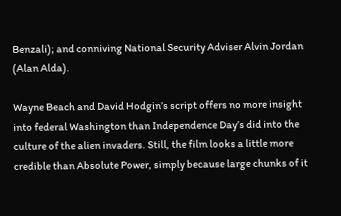Benzali); and conniving National Security Adviser Alvin Jordan (Alan Alda).

Wayne Beach and David Hodgin’s script offers no more insight into federal Washington than Independence Day’s did into the culture of the alien invaders. Still, the film looks a little more credible than Absolute Power, simply because large chunks of it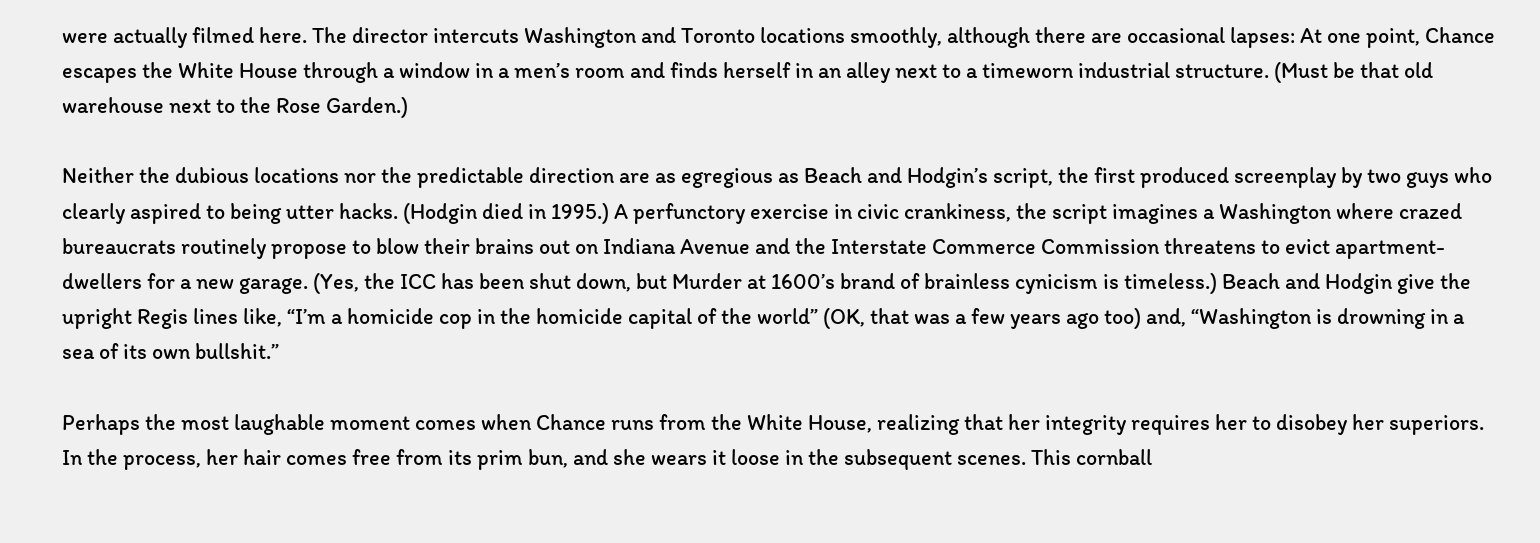were actually filmed here. The director intercuts Washington and Toronto locations smoothly, although there are occasional lapses: At one point, Chance escapes the White House through a window in a men’s room and finds herself in an alley next to a timeworn industrial structure. (Must be that old warehouse next to the Rose Garden.)

Neither the dubious locations nor the predictable direction are as egregious as Beach and Hodgin’s script, the first produced screenplay by two guys who clearly aspired to being utter hacks. (Hodgin died in 1995.) A perfunctory exercise in civic crankiness, the script imagines a Washington where crazed bureaucrats routinely propose to blow their brains out on Indiana Avenue and the Interstate Commerce Commission threatens to evict apartment-dwellers for a new garage. (Yes, the ICC has been shut down, but Murder at 1600’s brand of brainless cynicism is timeless.) Beach and Hodgin give the upright Regis lines like, “I’m a homicide cop in the homicide capital of the world” (OK, that was a few years ago too) and, “Washington is drowning in a sea of its own bullshit.”

Perhaps the most laughable moment comes when Chance runs from the White House, realizing that her integrity requires her to disobey her superiors. In the process, her hair comes free from its prim bun, and she wears it loose in the subsequent scenes. This cornball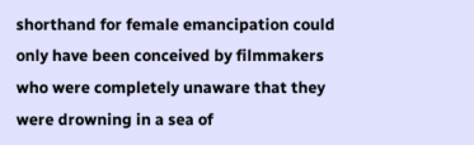shorthand for female emancipation could only have been conceived by filmmakers who were completely unaware that they were drowning in a sea of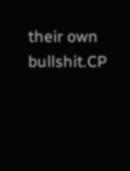their own bullshit.CP